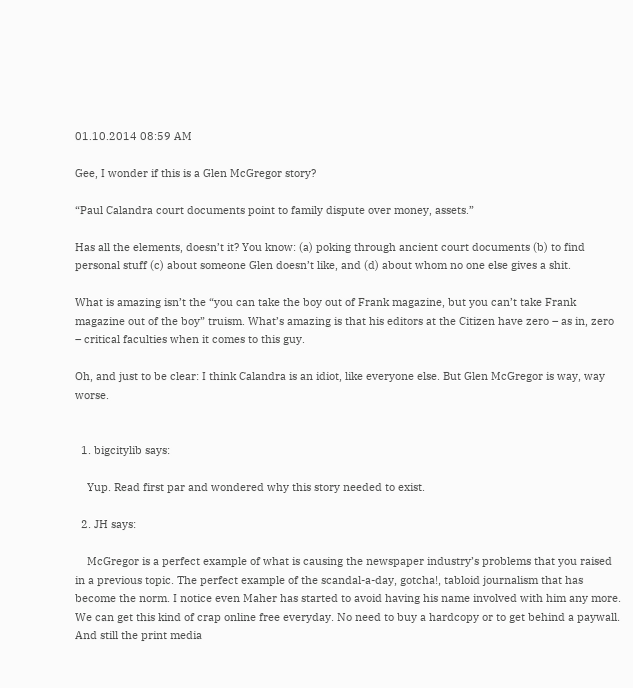01.10.2014 08:59 AM

Gee, I wonder if this is a Glen McGregor story?

“Paul Calandra court documents point to family dispute over money, assets.”

Has all the elements, doesn’t it? You know: (a) poking through ancient court documents (b) to find personal stuff (c) about someone Glen doesn’t like, and (d) about whom no one else gives a shit.

What is amazing isn’t the “you can take the boy out of Frank magazine, but you can’t take Frank magazine out of the boy” truism. What’s amazing is that his editors at the Citizen have zero – as in, zero – critical faculties when it comes to this guy.

Oh, and just to be clear: I think Calandra is an idiot, like everyone else. But Glen McGregor is way, way worse.


  1. bigcitylib says:

    Yup. Read first par and wondered why this story needed to exist.

  2. JH says:

    McGregor is a perfect example of what is causing the newspaper industry’s problems that you raised in a previous topic. The perfect example of the scandal-a-day, gotcha!, tabloid journalism that has become the norm. I notice even Maher has started to avoid having his name involved with him any more. We can get this kind of crap online free everyday. No need to buy a hardcopy or to get behind a paywall. And still the print media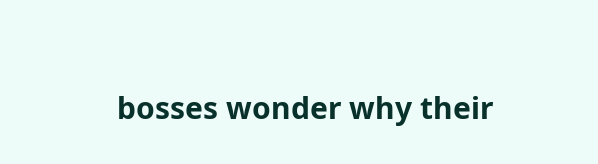bosses wonder why their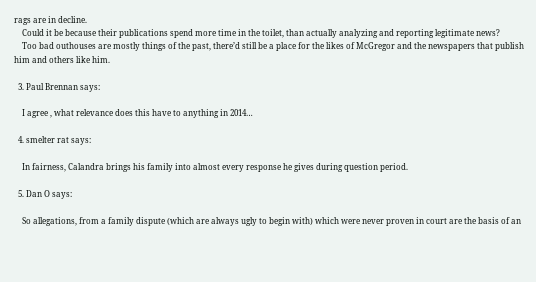rags are in decline.
    Could it be because their publications spend more time in the toilet, than actually analyzing and reporting legitimate news?
    Too bad outhouses are mostly things of the past, there’d still be a place for the likes of McGregor and the newspapers that publish him and others like him.

  3. Paul Brennan says:

    I agree , what relevance does this have to anything in 2014…

  4. smelter rat says:

    In fairness, Calandra brings his family into almost every response he gives during question period.

  5. Dan O says:

    So allegations, from a family dispute (which are always ugly to begin with) which were never proven in court are the basis of an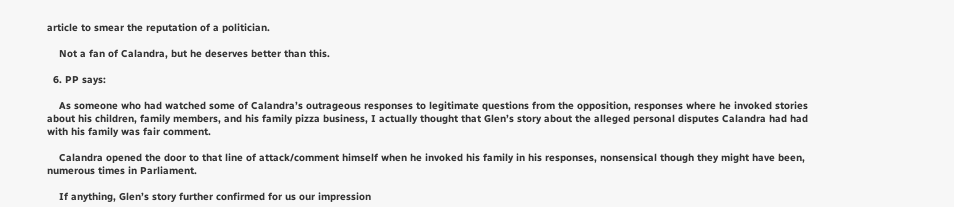article to smear the reputation of a politician.

    Not a fan of Calandra, but he deserves better than this.

  6. PP says:

    As someone who had watched some of Calandra’s outrageous responses to legitimate questions from the opposition, responses where he invoked stories about his children, family members, and his family pizza business, I actually thought that Glen’s story about the alleged personal disputes Calandra had had with his family was fair comment.

    Calandra opened the door to that line of attack/comment himself when he invoked his family in his responses, nonsensical though they might have been, numerous times in Parliament.

    If anything, Glen’s story further confirmed for us our impression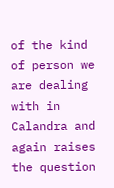of the kind of person we are dealing with in Calandra and again raises the question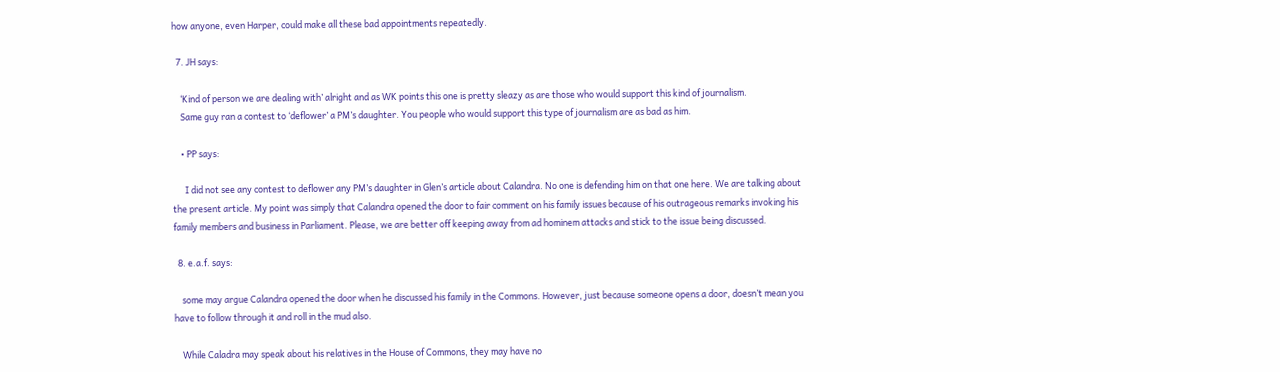how anyone, even Harper, could make all these bad appointments repeatedly.

  7. JH says:

    ‘Kind of person we are dealing with’ alright and as WK points this one is pretty sleazy as are those who would support this kind of journalism.
    Same guy ran a contest to ‘deflower’ a PM’s daughter. You people who would support this type of journalism are as bad as him.

    • PP says:

      I did not see any contest to deflower any PM’s daughter in Glen’s article about Calandra. No one is defending him on that one here. We are talking about the present article. My point was simply that Calandra opened the door to fair comment on his family issues because of his outrageous remarks invoking his family members and business in Parliament. Please, we are better off keeping away from ad hominem attacks and stick to the issue being discussed.

  8. e.a.f. says:

    some may argue Calandra opened the door when he discussed his family in the Commons. However, just because someone opens a door, doesn’t mean you have to follow through it and roll in the mud also.

    While Caladra may speak about his relatives in the House of Commons, they may have no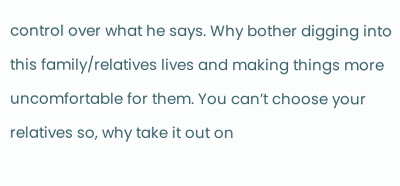control over what he says. Why bother digging into this family/relatives lives and making things more uncomfortable for them. You can’t choose your relatives so, why take it out on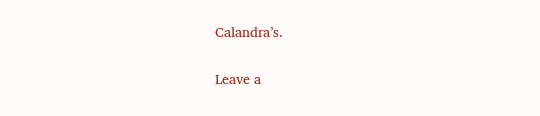Calandra’s.

Leave a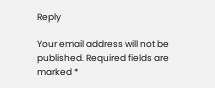Reply

Your email address will not be published. Required fields are marked *